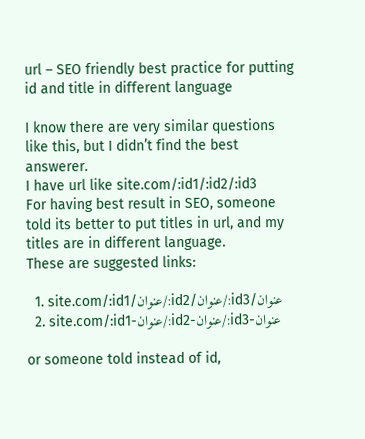url – SEO friendly best practice for putting id and title in different language

I know there are very similar questions like this, but I didn’t find the best answerer.
I have url like site.com/:id1/:id2/:id3
For having best result in SEO, someone told its better to put titles in url, and my titles are in different language.
These are suggested links:

  1. site.com/:id1/عنوان/:id2/عنوان/:id3/عنوان
  2. site.com/:id1-عنوان/:id2-عنوان/:id3-عنوان

or someone told instead of id,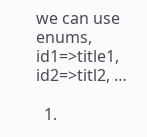we can use enums, id1=>title1, id2=>titl2, …

  1.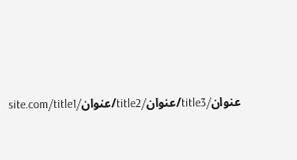site.com/title1/عنوان/title2/عنوان/title3/عنوان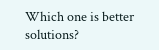Which one is better solutions?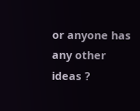or anyone has any other ideas ?